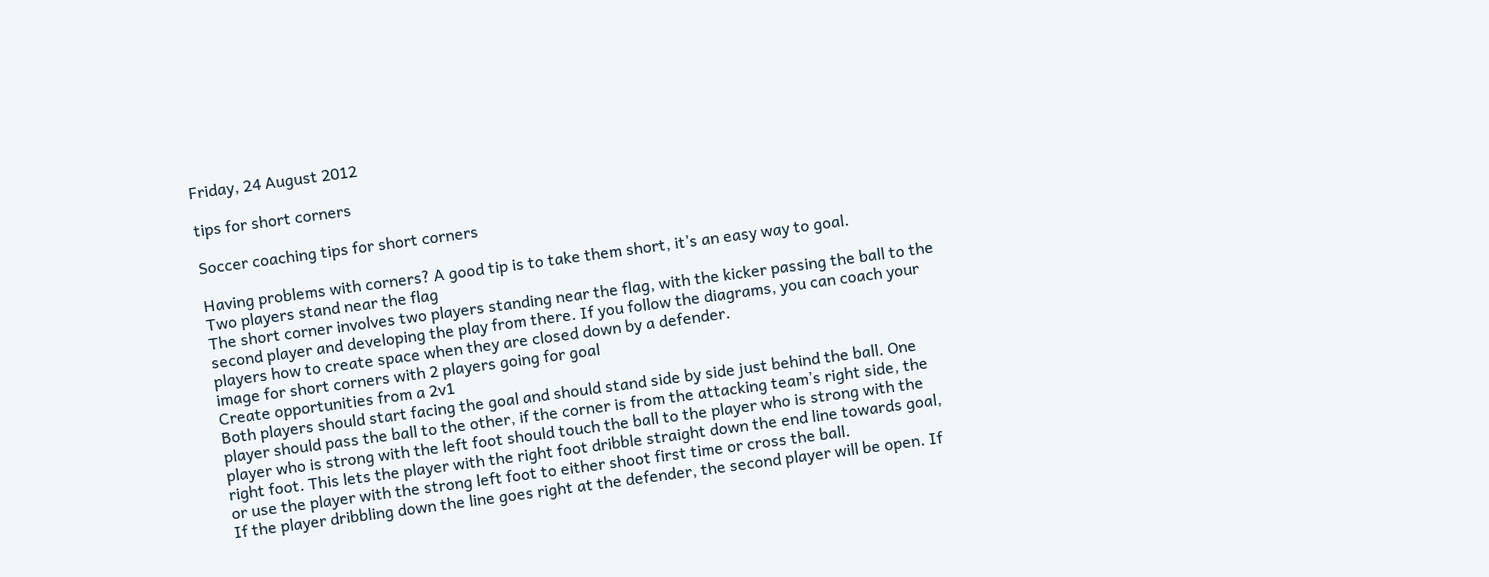Friday, 24 August 2012

tips for short corners

Soccer coaching tips for short corners

Having problems with corners? A good tip is to take them short, it’s an easy way to goal.
Two players stand near the flag
The short corner involves two players standing near the flag, with the kicker passing the ball to the second player and developing the play from there. If you follow the diagrams, you can coach your players how to create space when they are closed down by a defender.
image for short corners with 2 players going for goal
Create opportunities from a 2v1
Both players should start facing the goal and should stand side by side just behind the ball. One player should pass the ball to the other, if the corner is from the attacking team’s right side, the player who is strong with the left foot should touch the ball to the player who is strong with the right foot. This lets the player with the right foot dribble straight down the end line towards goal, or use the player with the strong left foot to either shoot first time or cross the ball.
If the player dribbling down the line goes right at the defender, the second player will be open. If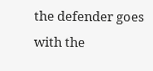the defender goes with the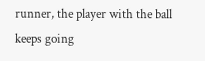runner, the player with the ball keeps going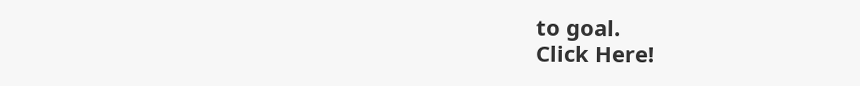to goal.
Click Here!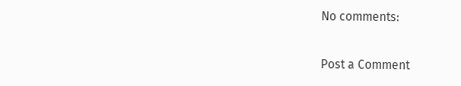No comments:

Post a Comment